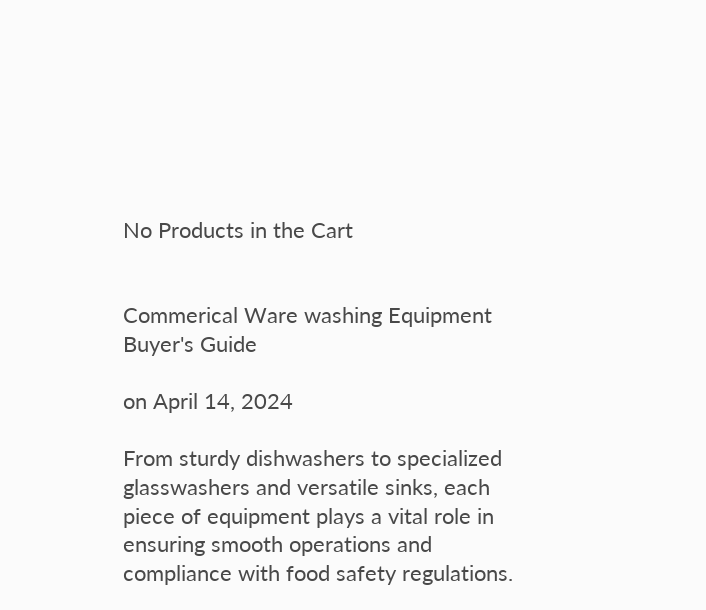No Products in the Cart


Commerical Ware washing Equipment Buyer's Guide

on April 14, 2024

From sturdy dishwashers to specialized glasswashers and versatile sinks, each piece of equipment plays a vital role in ensuring smooth operations and compliance with food safety regulations.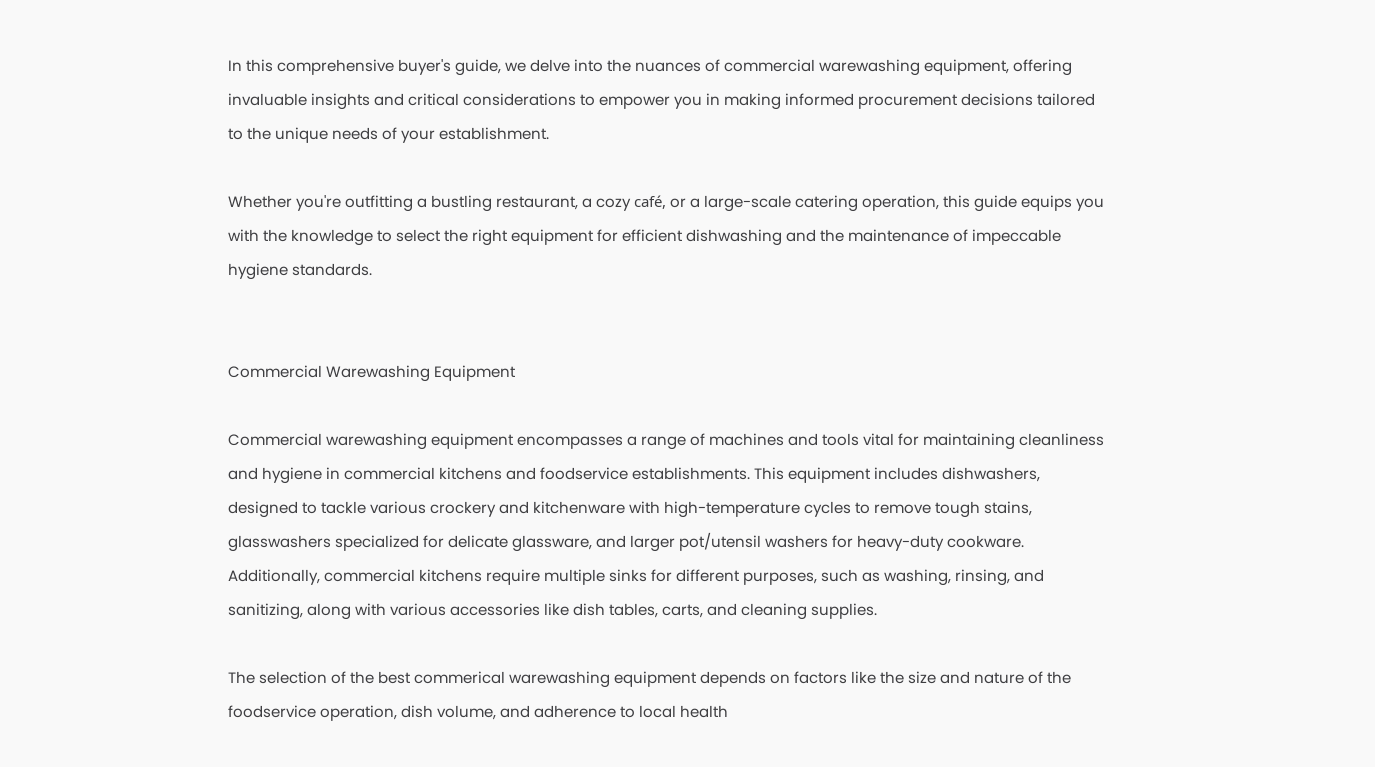In this comprehensive buyer's guide, we delve into the nuances of commercial warewashing equipment, offering invaluable insights and critical considerations to empower you in making informed procurement decisions tailored to the unique needs of your establishment.

Whether you're outfitting a bustling restaurant, a cozy café, or a large-scale catering operation, this guide equips you with the knowledge to select the right equipment for efficient dishwashing and the maintenance of impeccable hygiene standards.


Commercial Warewashing Equipment

Commercial warewashing equipment encompasses a range of machines and tools vital for maintaining cleanliness and hygiene in commercial kitchens and foodservice establishments. This equipment includes dishwashers, designed to tackle various crockery and kitchenware with high-temperature cycles to remove tough stains, glasswashers specialized for delicate glassware, and larger pot/utensil washers for heavy-duty cookware. Additionally, commercial kitchens require multiple sinks for different purposes, such as washing, rinsing, and sanitizing, along with various accessories like dish tables, carts, and cleaning supplies.

The selection of the best commerical warewashing equipment depends on factors like the size and nature of the foodservice operation, dish volume, and adherence to local health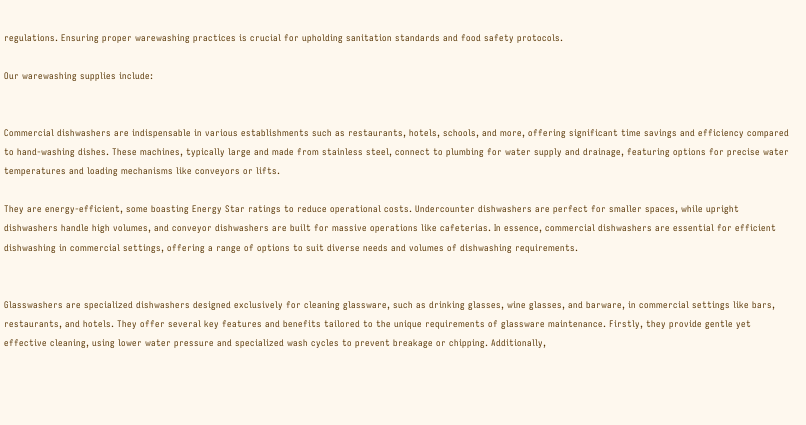regulations. Ensuring proper warewashing practices is crucial for upholding sanitation standards and food safety protocols.

Our warewashing supplies include:


Commercial dishwashers are indispensable in various establishments such as restaurants, hotels, schools, and more, offering significant time savings and efficiency compared to hand-washing dishes. These machines, typically large and made from stainless steel, connect to plumbing for water supply and drainage, featuring options for precise water temperatures and loading mechanisms like conveyors or lifts.

They are energy-efficient, some boasting Energy Star ratings to reduce operational costs. Undercounter dishwashers are perfect for smaller spaces, while upright dishwashers handle high volumes, and conveyor dishwashers are built for massive operations like cafeterias. In essence, commercial dishwashers are essential for efficient dishwashing in commercial settings, offering a range of options to suit diverse needs and volumes of dishwashing requirements.


Glasswashers are specialized dishwashers designed exclusively for cleaning glassware, such as drinking glasses, wine glasses, and barware, in commercial settings like bars, restaurants, and hotels. They offer several key features and benefits tailored to the unique requirements of glassware maintenance. Firstly, they provide gentle yet effective cleaning, using lower water pressure and specialized wash cycles to prevent breakage or chipping. Additionally,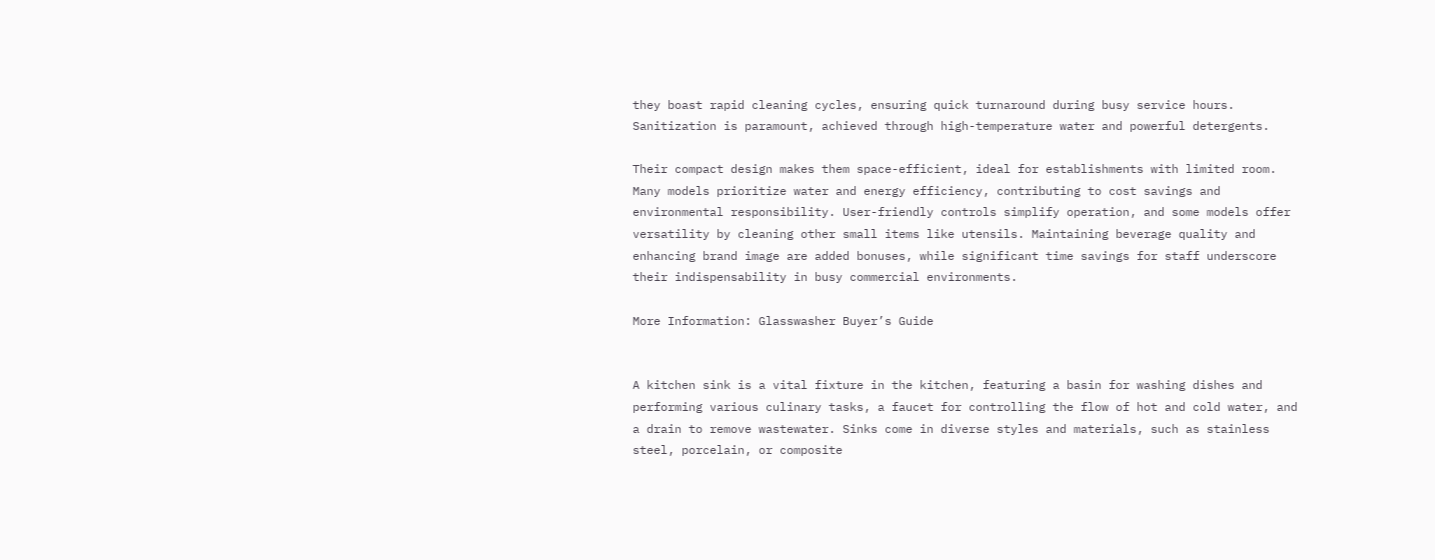they boast rapid cleaning cycles, ensuring quick turnaround during busy service hours. Sanitization is paramount, achieved through high-temperature water and powerful detergents.

Their compact design makes them space-efficient, ideal for establishments with limited room. Many models prioritize water and energy efficiency, contributing to cost savings and environmental responsibility. User-friendly controls simplify operation, and some models offer versatility by cleaning other small items like utensils. Maintaining beverage quality and enhancing brand image are added bonuses, while significant time savings for staff underscore their indispensability in busy commercial environments.

More Information: Glasswasher Buyer’s Guide


A kitchen sink is a vital fixture in the kitchen, featuring a basin for washing dishes and performing various culinary tasks, a faucet for controlling the flow of hot and cold water, and a drain to remove wastewater. Sinks come in diverse styles and materials, such as stainless steel, porcelain, or composite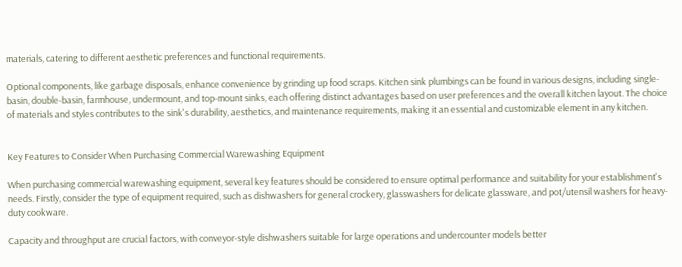materials, catering to different aesthetic preferences and functional requirements.

Optional components, like garbage disposals, enhance convenience by grinding up food scraps. Kitchen sink plumbings can be found in various designs, including single-basin, double-basin, farmhouse, undermount, and top-mount sinks, each offering distinct advantages based on user preferences and the overall kitchen layout. The choice of materials and styles contributes to the sink's durability, aesthetics, and maintenance requirements, making it an essential and customizable element in any kitchen.


Key Features to Consider When Purchasing Commercial Warewashing Equipment

When purchasing commercial warewashing equipment, several key features should be considered to ensure optimal performance and suitability for your establishment's needs. Firstly, consider the type of equipment required, such as dishwashers for general crockery, glasswashers for delicate glassware, and pot/utensil washers for heavy-duty cookware.

Capacity and throughput are crucial factors, with conveyor-style dishwashers suitable for large operations and undercounter models better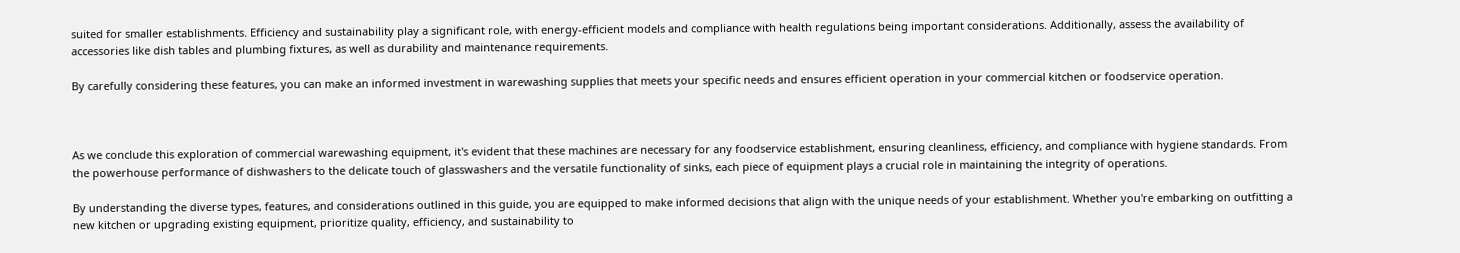suited for smaller establishments. Efficiency and sustainability play a significant role, with energy-efficient models and compliance with health regulations being important considerations. Additionally, assess the availability of accessories like dish tables and plumbing fixtures, as well as durability and maintenance requirements.

By carefully considering these features, you can make an informed investment in warewashing supplies that meets your specific needs and ensures efficient operation in your commercial kitchen or foodservice operation.



As we conclude this exploration of commercial warewashing equipment, it's evident that these machines are necessary for any foodservice establishment, ensuring cleanliness, efficiency, and compliance with hygiene standards. From the powerhouse performance of dishwashers to the delicate touch of glasswashers and the versatile functionality of sinks, each piece of equipment plays a crucial role in maintaining the integrity of operations.

By understanding the diverse types, features, and considerations outlined in this guide, you are equipped to make informed decisions that align with the unique needs of your establishment. Whether you're embarking on outfitting a new kitchen or upgrading existing equipment, prioritize quality, efficiency, and sustainability to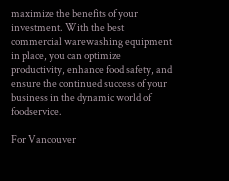maximize the benefits of your investment. With the best commercial warewashing equipment in place, you can optimize productivity, enhance food safety, and ensure the continued success of your business in the dynamic world of foodservice.

For Vancouver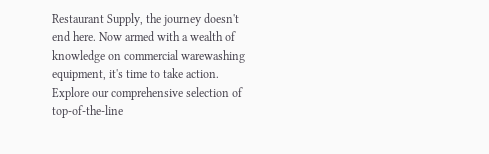Restaurant Supply, the journey doesn't end here. Now armed with a wealth of knowledge on commercial warewashing equipment, it's time to take action. Explore our comprehensive selection of top-of-the-line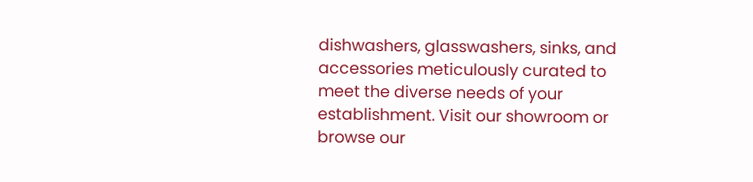dishwashers, glasswashers, sinks, and accessories meticulously curated to meet the diverse needs of your establishment. Visit our showroom or browse our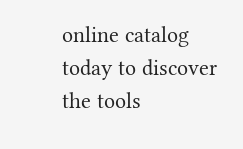online catalog today to discover the tools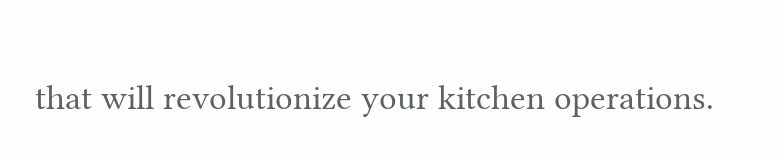that will revolutionize your kitchen operations.